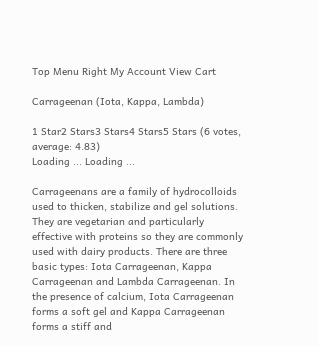Top Menu Right My Account View Cart

Carrageenan (Iota, Kappa, Lambda)

1 Star2 Stars3 Stars4 Stars5 Stars (6 votes, average: 4.83)
Loading ... Loading ...

Carrageenans are a family of hydrocolloids used to thicken, stabilize and gel solutions. They are vegetarian and particularly effective with proteins so they are commonly used with dairy products. There are three basic types: Iota Carrageenan, Kappa Carrageenan and Lambda Carrageenan. In the presence of calcium, Iota Carrageenan forms a soft gel and Kappa Carrageenan forms a stiff and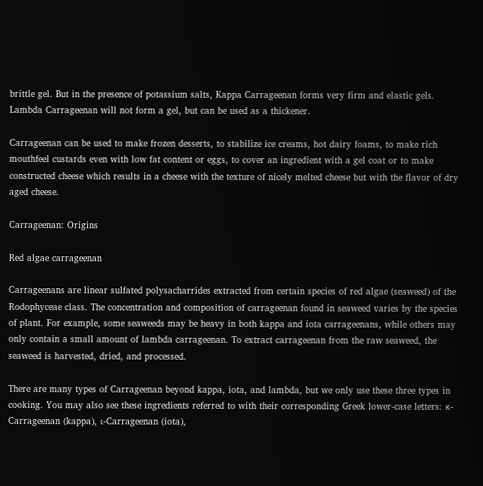brittle gel. But in the presence of potassium salts, Kappa Carrageenan forms very firm and elastic gels. Lambda Carrageenan will not form a gel, but can be used as a thickener.

Carrageenan can be used to make frozen desserts, to stabilize ice creams, hot dairy foams, to make rich mouthfeel custards even with low fat content or eggs, to cover an ingredient with a gel coat or to make constructed cheese which results in a cheese with the texture of nicely melted cheese but with the flavor of dry aged cheese.

Carrageenan: Origins

Red algae carrageenan

Carrageenans are linear sulfated polysacharrides extracted from certain species of red algae (seaweed) of the Rodophyceae class. The concentration and composition of carrageenan found in seaweed varies by the species of plant. For example, some seaweeds may be heavy in both kappa and iota carrageenans, while others may only contain a small amount of lambda carrageenan. To extract carrageenan from the raw seaweed, the seaweed is harvested, dried, and processed.

There are many types of Carrageenan beyond kappa, iota, and lambda, but we only use these three types in cooking. You may also see these ingredients referred to with their corresponding Greek lower-case letters: κ-Carrageenan (kappa), ι-Carrageenan (iota),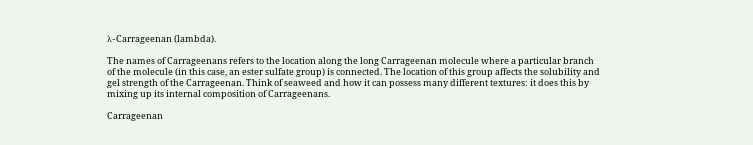λ-Carrageenan (lambda).

The names of Carrageenans refers to the location along the long Carrageenan molecule where a particular branch of the molecule (in this case, an ester sulfate group) is connected. The location of this group affects the solubility and gel strength of the Carrageenan. Think of seaweed and how it can possess many different textures: it does this by mixing up its internal composition of Carrageenans.

Carrageenan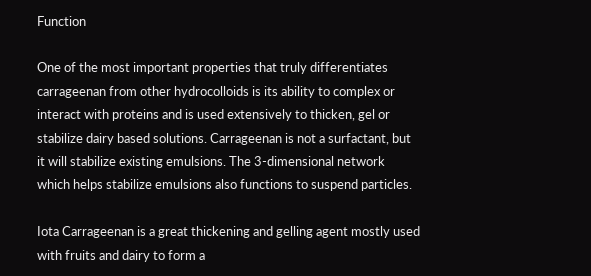Function

One of the most important properties that truly differentiates carrageenan from other hydrocolloids is its ability to complex or interact with proteins and is used extensively to thicken, gel or stabilize dairy based solutions. Carrageenan is not a surfactant, but it will stabilize existing emulsions. The 3-dimensional network which helps stabilize emulsions also functions to suspend particles.

Iota Carrageenan is a great thickening and gelling agent mostly used with fruits and dairy to form a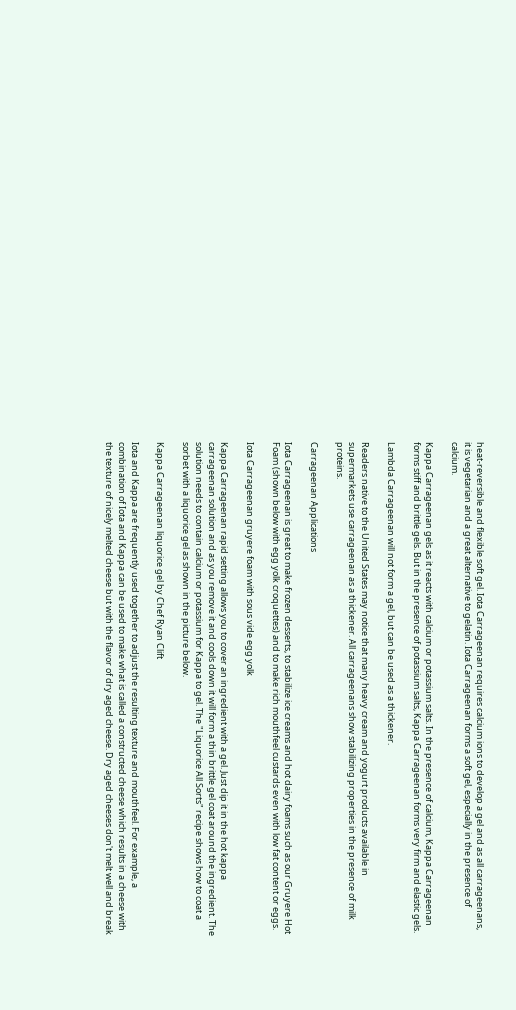heat-reversible and flexible soft gel. Iota Carrageenan requires calcium ions to develop a gel and as all carrageenans, it is vegetarian and a great alternative to gelatin. Iota Carrageenan forms a soft gel, especially in the presence of calcium.

Kappa Carrageenan gels as it reacts with calcium or potassium salts. In the presence of calcium, Kappa Carrageenan forms stiff and brittle gels. But in the presence of potassium salts, Kappa Carrageenan forms very firm and elastic gels.

Lambda Carrageenan will not form a gel, but can be used as a thickener.

Readers native to the United States may notice that many heavy cream and yogurt products available in supermarkets use carrageenan as a thickener. All carrageenans show stabilizing properties in the presence of milk proteins.

Carrageenan Applications

Iota Carrageenan is great to make frozen desserts, to stabilize ice creams and hot dairy foams such as our Gruyere Hot Foam (shown below with egg yolk croquettes) and to make rich mouthfeel custards even with low fat content or eggs.

Iota Carrageenan gruyere foam with sous vide egg yolk

Kappa Carrageenan rapid setting allows you to cover an ingredient with a gel. Just dip it in the hot kappa carrageenan solution and as you remove it and cools down it will form a thin brittle gel coat around the ingredient. The solution needs to contain calcium or potassium for Kappa to gel. The "Liquorice All Sorts" recipe shows how to coat a sorbet with a liquorice gel as shown in the picture below.

Kappa Carrageenan liquorice gel by Chef Ryan Clift

Iota and Kappa are frequently used together to adjust the resulting texture and mouthfeel. For example, a combination of Iota and Kappa can be used to make what is called a constructed cheese which results in a cheese with the texture of nicely melted cheese but with the flavor of dry aged cheese. Dry aged cheeses don't melt well and break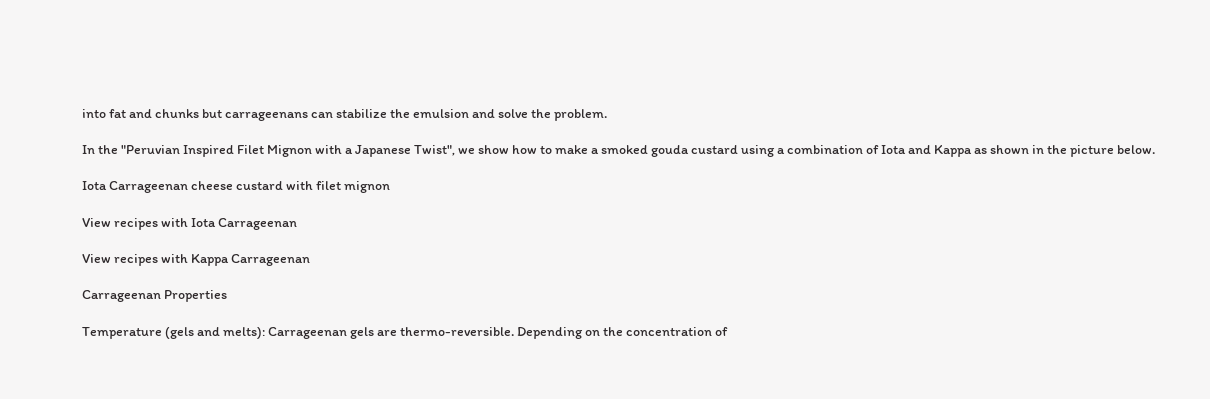into fat and chunks but carrageenans can stabilize the emulsion and solve the problem.

In the "Peruvian Inspired Filet Mignon with a Japanese Twist", we show how to make a smoked gouda custard using a combination of Iota and Kappa as shown in the picture below.

Iota Carrageenan cheese custard with filet mignon

View recipes with Iota Carrageenan

View recipes with Kappa Carrageenan

Carrageenan Properties

Temperature (gels and melts): Carrageenan gels are thermo-reversible. Depending on the concentration of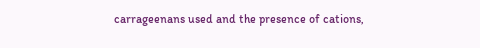carrageenans used and the presence of cations,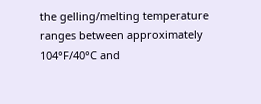the gelling/melting temperature ranges between approximately 104°F/40°C and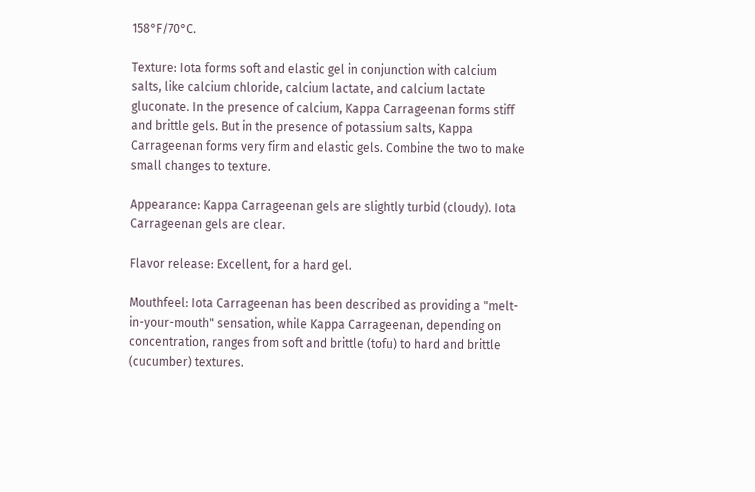158°F/70°C.

Texture: Iota forms soft and elastic gel in conjunction with calcium salts, like calcium chloride, calcium lactate, and calcium lactate gluconate. In the presence of calcium, Kappa Carrageenan forms stiff and brittle gels. But in the presence of potassium salts, Kappa Carrageenan forms very firm and elastic gels. Combine the two to make small changes to texture.

Appearance: Kappa Carrageenan gels are slightly turbid (cloudy). Iota Carrageenan gels are clear.

Flavor release: Excellent, for a hard gel.

Mouthfeel: Iota Carrageenan has been described as providing a "melt-in-your-mouth" sensation, while Kappa Carrageenan, depending on concentration, ranges from soft and brittle (tofu) to hard and brittle (cucumber) textures.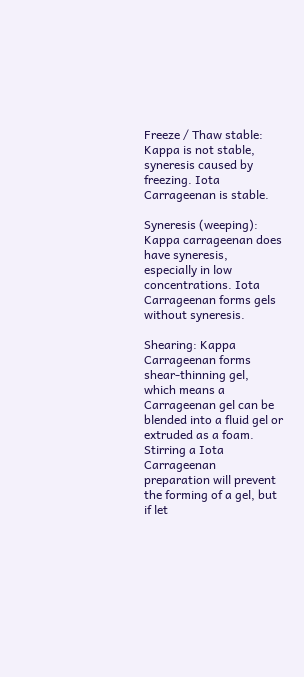Freeze / Thaw stable: Kappa is not stable, syneresis caused by freezing. Iota Carrageenan is stable.

Syneresis (weeping): Kappa carrageenan does have syneresis, especially in low concentrations. Iota Carrageenan forms gels without syneresis.

Shearing: Kappa Carrageenan forms shear-thinning gel, which means a Carrageenan gel can be blended into a fluid gel or extruded as a foam. Stirring a Iota Carrageenan preparation will prevent the forming of a gel, but if let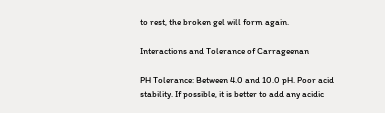to rest, the broken gel will form again.

Interactions and Tolerance of Carrageenan

PH Tolerance: Between 4.0 and 10.0 pH. Poor acid stability. If possible, it is better to add any acidic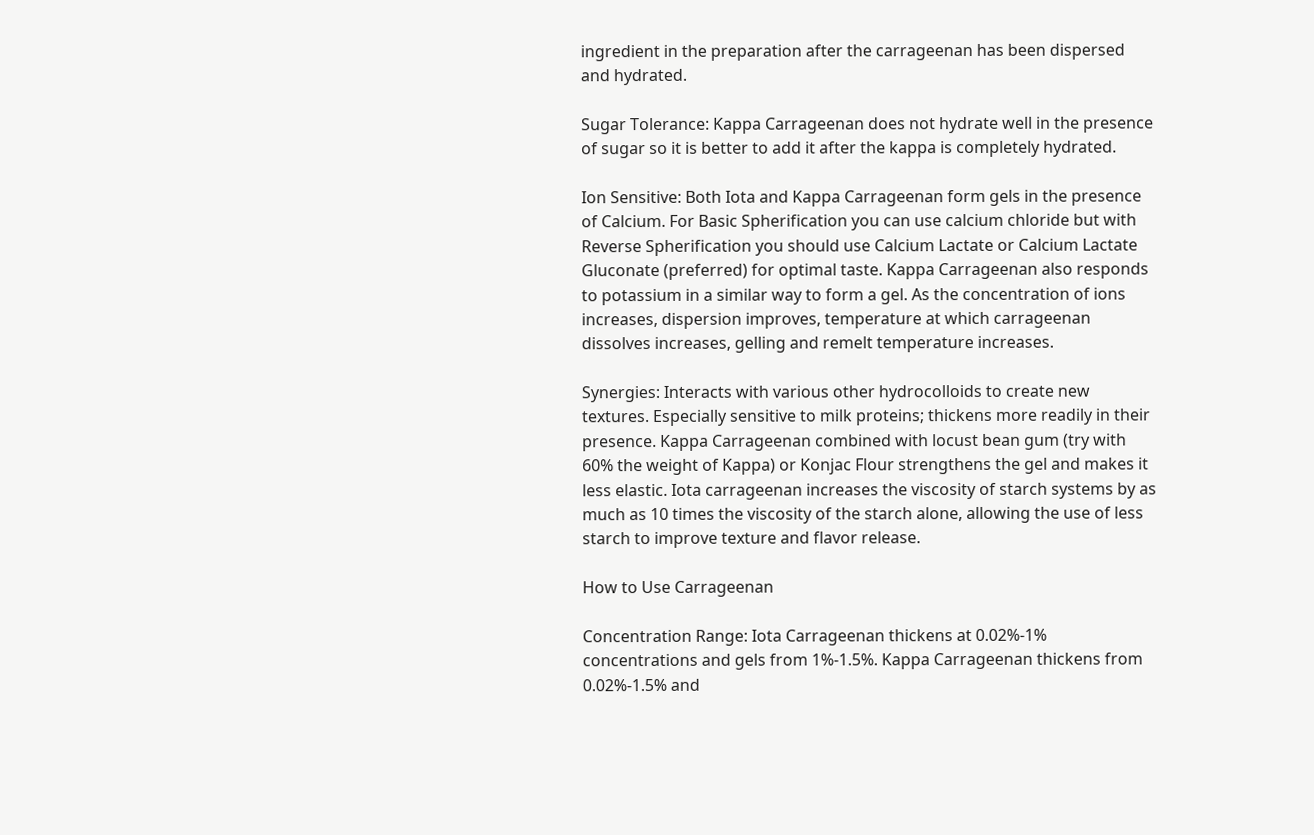ingredient in the preparation after the carrageenan has been dispersed and hydrated.

Sugar Tolerance: Kappa Carrageenan does not hydrate well in the presence of sugar so it is better to add it after the kappa is completely hydrated.

Ion Sensitive: Both Iota and Kappa Carrageenan form gels in the presence of Calcium. For Basic Spherification you can use calcium chloride but with Reverse Spherification you should use Calcium Lactate or Calcium Lactate Gluconate (preferred) for optimal taste. Kappa Carrageenan also responds to potassium in a similar way to form a gel. As the concentration of ions increases, dispersion improves, temperature at which carrageenan dissolves increases, gelling and remelt temperature increases.

Synergies: Interacts with various other hydrocolloids to create new textures. Especially sensitive to milk proteins; thickens more readily in their presence. Kappa Carrageenan combined with locust bean gum (try with 60% the weight of Kappa) or Konjac Flour strengthens the gel and makes it less elastic. Iota carrageenan increases the viscosity of starch systems by as much as 10 times the viscosity of the starch alone, allowing the use of less starch to improve texture and flavor release.

How to Use Carrageenan

Concentration Range: Iota Carrageenan thickens at 0.02%-1% concentrations and gels from 1%-1.5%. Kappa Carrageenan thickens from 0.02%-1.5% and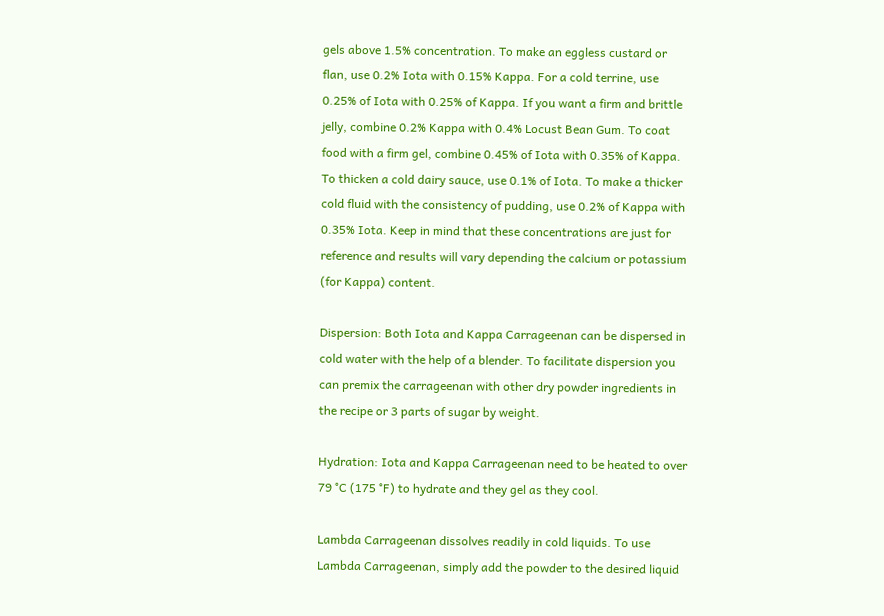gels above 1.5% concentration. To make an eggless custard or flan, use 0.2% Iota with 0.15% Kappa. For a cold terrine, use 0.25% of Iota with 0.25% of Kappa. If you want a firm and brittle jelly, combine 0.2% Kappa with 0.4% Locust Bean Gum. To coat food with a firm gel, combine 0.45% of Iota with 0.35% of Kappa. To thicken a cold dairy sauce, use 0.1% of Iota. To make a thicker cold fluid with the consistency of pudding, use 0.2% of Kappa with 0.35% Iota. Keep in mind that these concentrations are just for reference and results will vary depending the calcium or potassium (for Kappa) content.

Dispersion: Both Iota and Kappa Carrageenan can be dispersed in cold water with the help of a blender. To facilitate dispersion you can premix the carrageenan with other dry powder ingredients in the recipe or 3 parts of sugar by weight.

Hydration: Iota and Kappa Carrageenan need to be heated to over 79 °C (175 °F) to hydrate and they gel as they cool.

Lambda Carrageenan dissolves readily in cold liquids. To use Lambda Carrageenan, simply add the powder to the desired liquid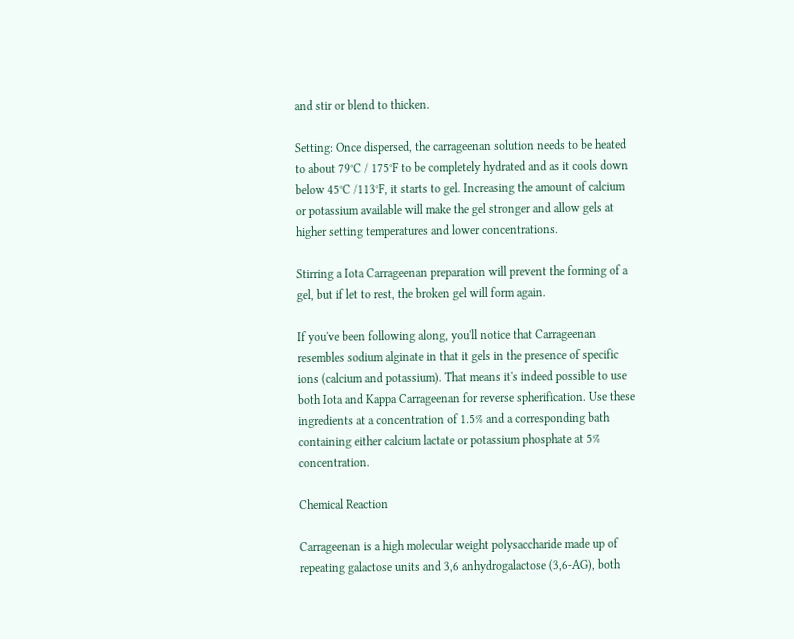and stir or blend to thicken.

Setting: Once dispersed, the carrageenan solution needs to be heated to about 79°C / 175°F to be completely hydrated and as it cools down below 45°C /113°F, it starts to gel. Increasing the amount of calcium or potassium available will make the gel stronger and allow gels at higher setting temperatures and lower concentrations.

Stirring a Iota Carrageenan preparation will prevent the forming of a gel, but if let to rest, the broken gel will form again.

If you've been following along, you'll notice that Carrageenan resembles sodium alginate in that it gels in the presence of specific ions (calcium and potassium). That means it's indeed possible to use both Iota and Kappa Carrageenan for reverse spherification. Use these ingredients at a concentration of 1.5% and a corresponding bath containing either calcium lactate or potassium phosphate at 5% concentration.

Chemical Reaction

Carrageenan is a high molecular weight polysaccharide made up of repeating galactose units and 3,6 anhydrogalactose (3,6-AG), both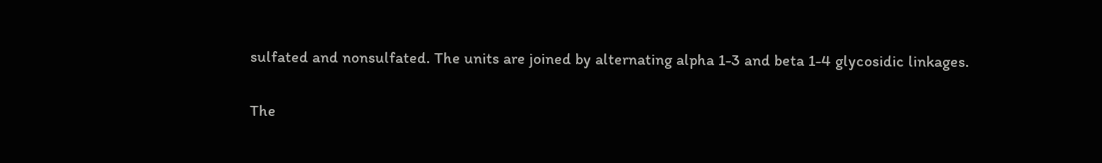sulfated and nonsulfated. The units are joined by alternating alpha 1-3 and beta 1-4 glycosidic linkages.

The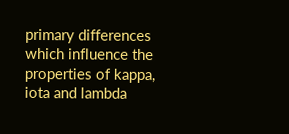primary differences which influence the properties of kappa, iota and lambda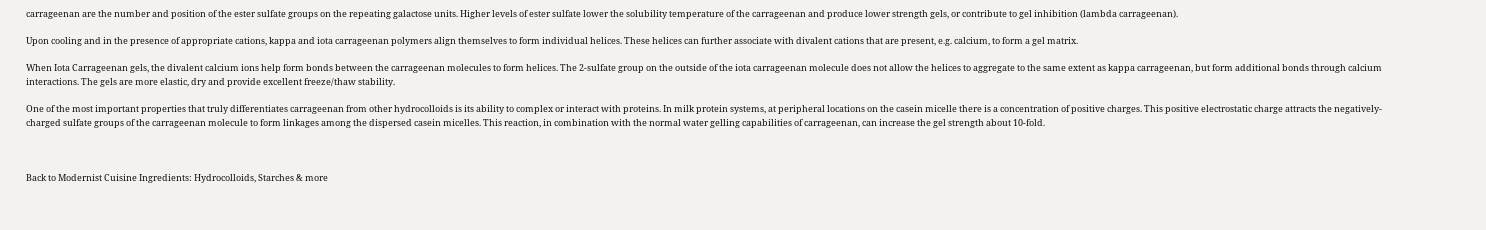carrageenan are the number and position of the ester sulfate groups on the repeating galactose units. Higher levels of ester sulfate lower the solubility temperature of the carrageenan and produce lower strength gels, or contribute to gel inhibition (lambda carrageenan).

Upon cooling and in the presence of appropriate cations, kappa and iota carrageenan polymers align themselves to form individual helices. These helices can further associate with divalent cations that are present, e.g. calcium, to form a gel matrix.

When Iota Carrageenan gels, the divalent calcium ions help form bonds between the carrageenan molecules to form helices. The 2-sulfate group on the outside of the iota carrageenan molecule does not allow the helices to aggregate to the same extent as kappa carrageenan, but form additional bonds through calcium interactions. The gels are more elastic, dry and provide excellent freeze/thaw stability.

One of the most important properties that truly differentiates carrageenan from other hydrocolloids is its ability to complex or interact with proteins. In milk protein systems, at peripheral locations on the casein micelle there is a concentration of positive charges. This positive electrostatic charge attracts the negatively-charged sulfate groups of the carrageenan molecule to form linkages among the dispersed casein micelles. This reaction, in combination with the normal water gelling capabilities of carrageenan, can increase the gel strength about 10-fold.



Back to Modernist Cuisine Ingredients: Hydrocolloids, Starches & more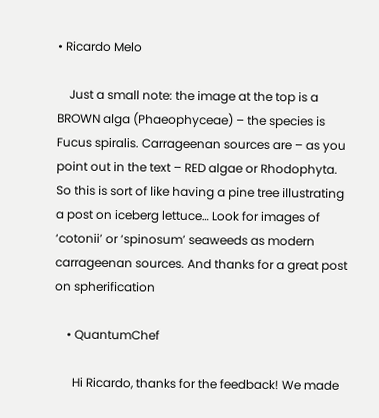• Ricardo Melo

    Just a small note: the image at the top is a BROWN alga (Phaeophyceae) – the species is Fucus spiralis. Carrageenan sources are – as you point out in the text – RED algae or Rhodophyta. So this is sort of like having a pine tree illustrating a post on iceberg lettuce… Look for images of ‘cotonii’ or ‘spinosum’ seaweeds as modern carrageenan sources. And thanks for a great post on spherification

    • QuantumChef

      Hi Ricardo, thanks for the feedback! We made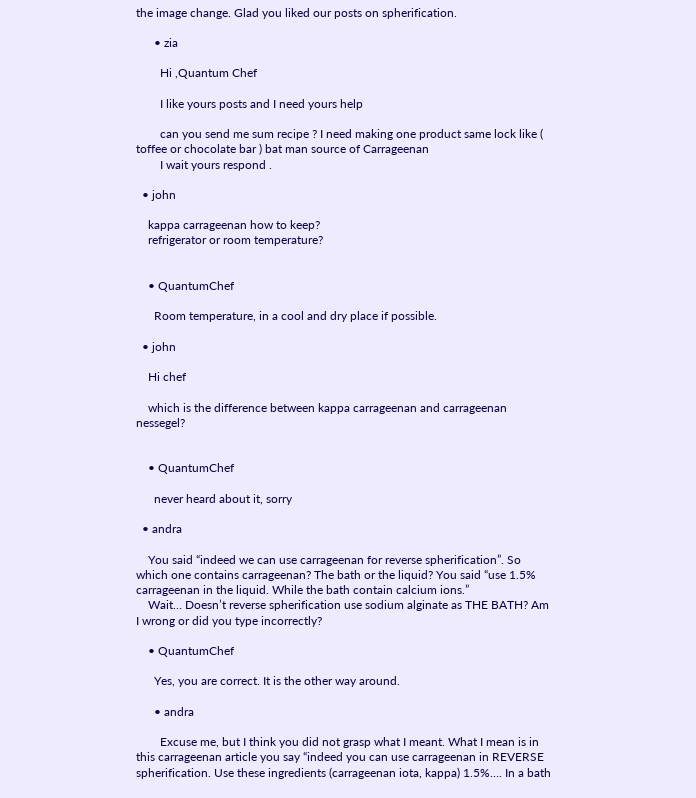the image change. Glad you liked our posts on spherification.

      • zia

        Hi ,Quantum Chef

        I like yours posts and I need yours help

        can you send me sum recipe ? I need making one product same lock like ( toffee or chocolate bar ) bat man source of Carrageenan
        I wait yours respond .

  • john

    kappa carrageenan how to keep?
    refrigerator or room temperature?


    • QuantumChef

      Room temperature, in a cool and dry place if possible.

  • john

    Hi chef

    which is the difference between kappa carrageenan and carrageenan nessegel?


    • QuantumChef

      never heard about it, sorry

  • andra

    You said “indeed we can use carrageenan for reverse spherification”. So which one contains carrageenan? The bath or the liquid? You said “use 1.5% carrageenan in the liquid. While the bath contain calcium ions.”
    Wait… Doesn’t reverse spherification use sodium alginate as THE BATH? Am I wrong or did you type incorrectly?

    • QuantumChef

      Yes, you are correct. It is the other way around.

      • andra

        Excuse me, but I think you did not grasp what I meant. What I mean is in this carrageenan article you say “indeed you can use carrageenan in REVERSE spherification. Use these ingredients (carrageenan iota, kappa) 1.5%…. In a bath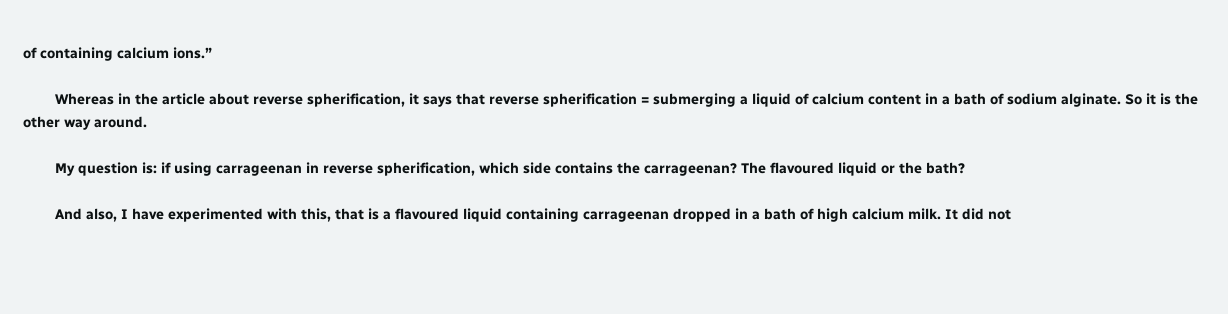of containing calcium ions.”

        Whereas in the article about reverse spherification, it says that reverse spherification = submerging a liquid of calcium content in a bath of sodium alginate. So it is the other way around.

        My question is: if using carrageenan in reverse spherification, which side contains the carrageenan? The flavoured liquid or the bath?

        And also, I have experimented with this, that is a flavoured liquid containing carrageenan dropped in a bath of high calcium milk. It did not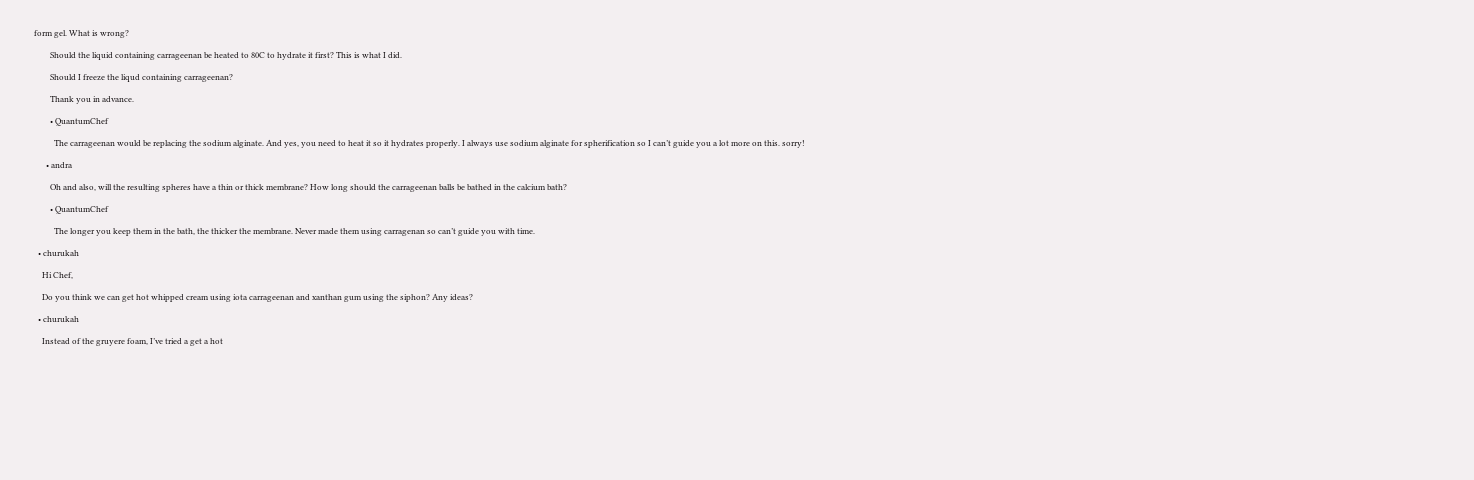form gel. What is wrong?

        Should the liquid containing carrageenan be heated to 80C to hydrate it first? This is what I did.

        Should I freeze the liqud containing carrageenan?

        Thank you in advance.

        • QuantumChef

          The carrageenan would be replacing the sodium alginate. And yes, you need to heat it so it hydrates properly. I always use sodium alginate for spherification so I can’t guide you a lot more on this. sorry!

      • andra

        Oh and also, will the resulting spheres have a thin or thick membrane? How long should the carrageenan balls be bathed in the calcium bath?

        • QuantumChef

          The longer you keep them in the bath, the thicker the membrane. Never made them using carragenan so can’t guide you with time.

  • churukah

    Hi Chef,

    Do you think we can get hot whipped cream using iota carrageenan and xanthan gum using the siphon? Any ideas?

  • churukah

    Instead of the gruyere foam, I’ve tried a get a hot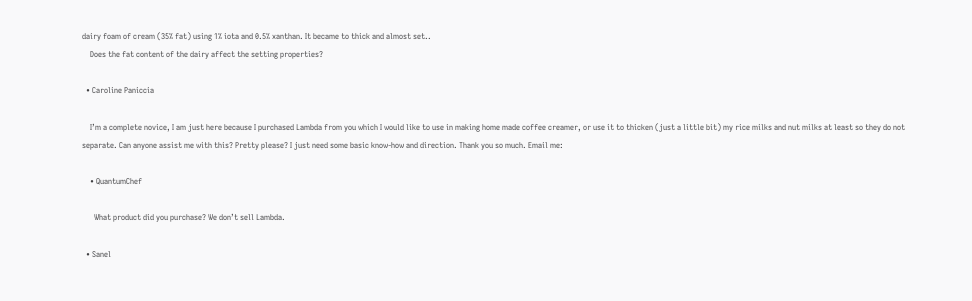dairy foam of cream (35% fat) using 1% iota and 0.5% xanthan. It became to thick and almost set..
    Does the fat content of the dairy affect the setting properties?

  • Caroline Paniccia

    I’m a complete novice, I am just here because I purchased Lambda from you which I would like to use in making home made coffee creamer, or use it to thicken (just a little bit) my rice milks and nut milks at least so they do not separate. Can anyone assist me with this? Pretty please? I just need some basic know-how and direction. Thank you so much. Email me:

    • QuantumChef

      What product did you purchase? We don’t sell Lambda.

  • Sanel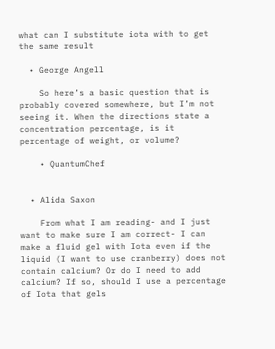what can I substitute iota with to get the same result

  • George Angell

    So here’s a basic question that is probably covered somewhere, but I’m not seeing it. When the directions state a concentration percentage, is it percentage of weight, or volume?

    • QuantumChef


  • Alida Saxon

    From what I am reading- and I just want to make sure I am correct- I can make a fluid gel with Iota even if the liquid (I want to use cranberry) does not contain calcium? Or do I need to add calcium? If so, should I use a percentage of Iota that gels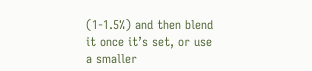(1-1.5%) and then blend it once it’s set, or use a smaller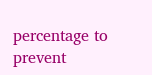percentage to prevent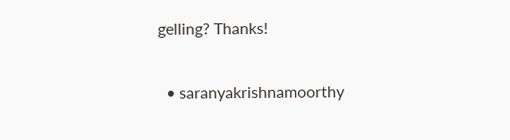gelling? Thanks!

  • saranyakrishnamoorthy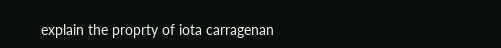explain the proprty of iota carragenan